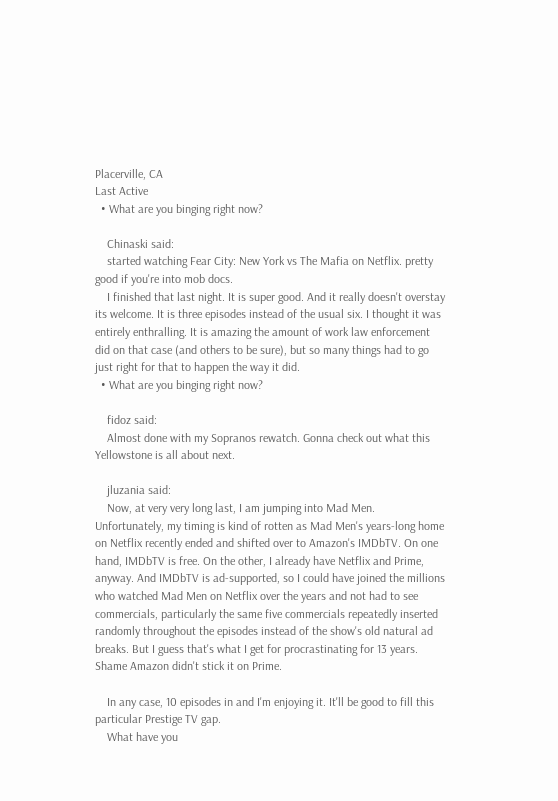Placerville, CA
Last Active
  • What are you binging right now?

    Chinaski said:
    started watching Fear City: New York vs The Mafia on Netflix. pretty good if you're into mob docs.
    I finished that last night. It is super good. And it really doesn't overstay its welcome. It is three episodes instead of the usual six. I thought it was entirely enthralling. It is amazing the amount of work law enforcement did on that case (and others to be sure), but so many things had to go just right for that to happen the way it did.
  • What are you binging right now?

    fidoz said:
    Almost done with my Sopranos rewatch. Gonna check out what this Yellowstone is all about next.

    jluzania said:
    Now, at very very long last, I am jumping into Mad Men. Unfortunately, my timing is kind of rotten as Mad Men's years-long home on Netflix recently ended and shifted over to Amazon's IMDbTV. On one hand, IMDbTV is free. On the other, I already have Netflix and Prime, anyway. And IMDbTV is ad-supported, so I could have joined the millions who watched Mad Men on Netflix over the years and not had to see commercials, particularly the same five commercials repeatedly inserted randomly throughout the episodes instead of the show's old natural ad breaks. But I guess that's what I get for procrastinating for 13 years. Shame Amazon didn't stick it on Prime.

    In any case, 10 episodes in and I'm enjoying it. It'll be good to fill this particular Prestige TV gap.
    What have you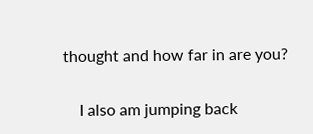thought and how far in are you?

    I also am jumping back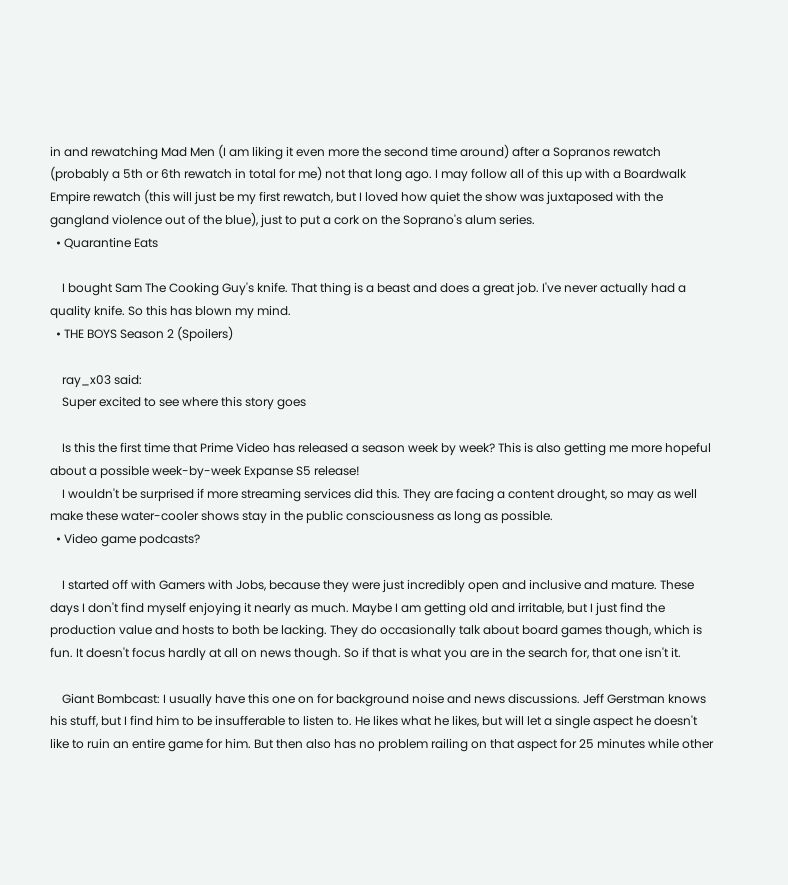in and rewatching Mad Men (I am liking it even more the second time around) after a Sopranos rewatch (probably a 5th or 6th rewatch in total for me) not that long ago. I may follow all of this up with a Boardwalk Empire rewatch (this will just be my first rewatch, but I loved how quiet the show was juxtaposed with the gangland violence out of the blue), just to put a cork on the Soprano's alum series.
  • Quarantine Eats

    I bought Sam The Cooking Guy's knife. That thing is a beast and does a great job. I've never actually had a quality knife. So this has blown my mind.
  • THE BOYS Season 2 (Spoilers)

    ray_x03 said:
    Super excited to see where this story goes

    Is this the first time that Prime Video has released a season week by week? This is also getting me more hopeful about a possible week-by-week Expanse S5 release!
    I wouldn't be surprised if more streaming services did this. They are facing a content drought, so may as well make these water-cooler shows stay in the public consciousness as long as possible.
  • Video game podcasts?

    I started off with Gamers with Jobs, because they were just incredibly open and inclusive and mature. These days I don't find myself enjoying it nearly as much. Maybe I am getting old and irritable, but I just find the production value and hosts to both be lacking. They do occasionally talk about board games though, which is fun. It doesn't focus hardly at all on news though. So if that is what you are in the search for, that one isn't it.

    Giant Bombcast: I usually have this one on for background noise and news discussions. Jeff Gerstman knows his stuff, but I find him to be insufferable to listen to. He likes what he likes, but will let a single aspect he doesn't like to ruin an entire game for him. But then also has no problem railing on that aspect for 25 minutes while other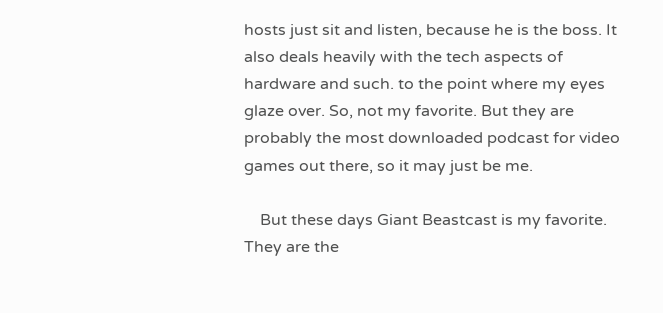hosts just sit and listen, because he is the boss. It also deals heavily with the tech aspects of hardware and such. to the point where my eyes glaze over. So, not my favorite. But they are probably the most downloaded podcast for video games out there, so it may just be me.

    But these days Giant Beastcast is my favorite. They are the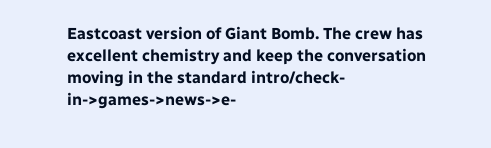Eastcoast version of Giant Bomb. The crew has excellent chemistry and keep the conversation moving in the standard intro/check-in->games->news->e-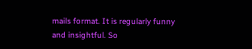mails format. It is regularly funny and insightful. So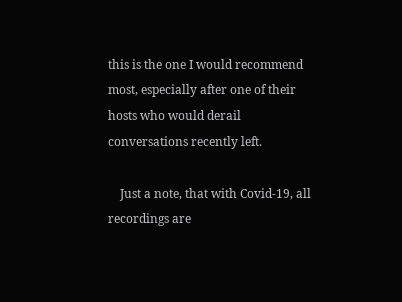this is the one I would recommend most, especially after one of their hosts who would derail conversations recently left.

    Just a note, that with Covid-19, all recordings are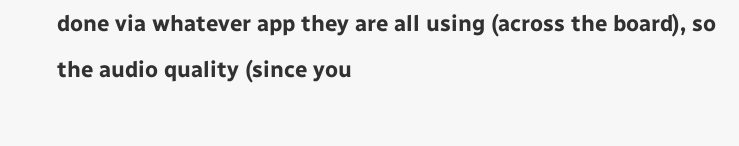done via whatever app they are all using (across the board), so the audio quality (since you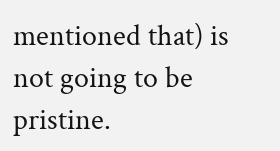mentioned that) is not going to be pristine.